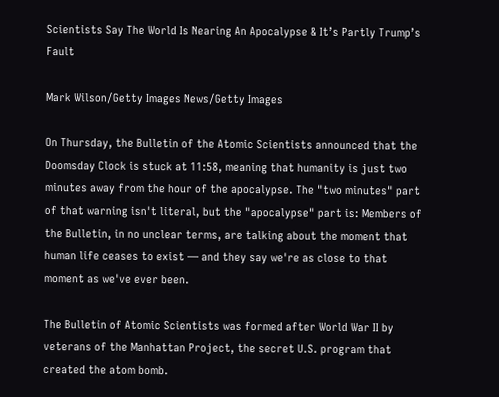Scientists Say The World Is Nearing An Apocalypse & It’s Partly Trump’s Fault

Mark Wilson/Getty Images News/Getty Images

On Thursday, the Bulletin of the Atomic Scientists announced that the Doomsday Clock is stuck at 11:58, meaning that humanity is just two minutes away from the hour of the apocalypse. The "two minutes" part of that warning isn't literal, but the "apocalypse" part is: Members of the Bulletin, in no unclear terms, are talking about the moment that human life ceases to exist — and they say we're as close to that moment as we've ever been.

The Bulletin of Atomic Scientists was formed after World War II by veterans of the Manhattan Project, the secret U.S. program that created the atom bomb.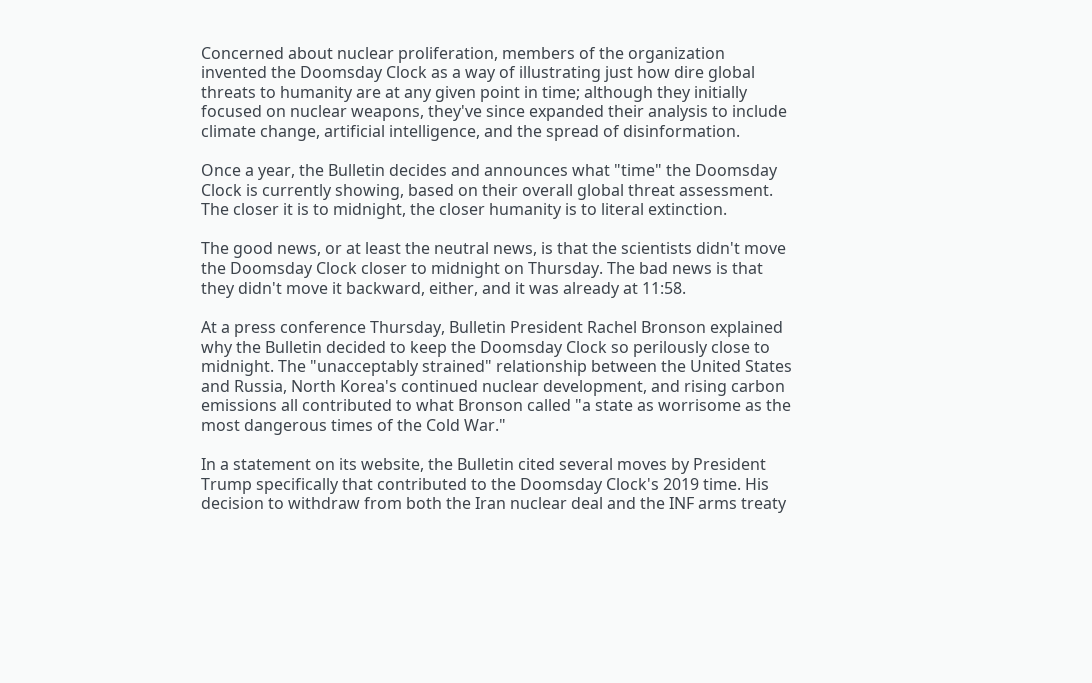Concerned about nuclear proliferation, members of the organization invented the Doomsday Clock as a way of illustrating just how dire global threats to humanity are at any given point in time; although they initially focused on nuclear weapons, they've since expanded their analysis to include climate change, artificial intelligence, and the spread of disinformation.

Once a year, the Bulletin decides and announces what "time" the Doomsday Clock is currently showing, based on their overall global threat assessment. The closer it is to midnight, the closer humanity is to literal extinction.

The good news, or at least the neutral news, is that the scientists didn't move the Doomsday Clock closer to midnight on Thursday. The bad news is that they didn't move it backward, either, and it was already at 11:58.

At a press conference Thursday, Bulletin President Rachel Bronson explained why the Bulletin decided to keep the Doomsday Clock so perilously close to midnight. The "unacceptably strained" relationship between the United States and Russia, North Korea's continued nuclear development, and rising carbon emissions all contributed to what Bronson called "a state as worrisome as the most dangerous times of the Cold War."

In a statement on its website, the Bulletin cited several moves by President Trump specifically that contributed to the Doomsday Clock's 2019 time. His decision to withdraw from both the Iran nuclear deal and the INF arms treaty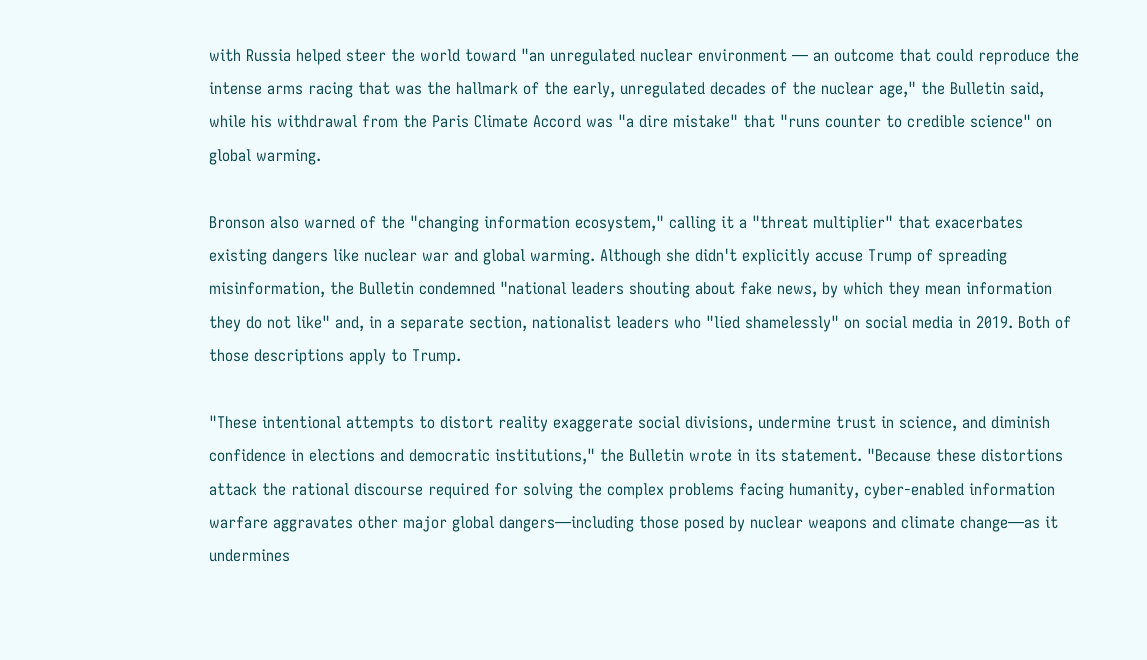with Russia helped steer the world toward "an unregulated nuclear environment — an outcome that could reproduce the intense arms racing that was the hallmark of the early, unregulated decades of the nuclear age," the Bulletin said, while his withdrawal from the Paris Climate Accord was "a dire mistake" that "runs counter to credible science" on global warming.

Bronson also warned of the "changing information ecosystem," calling it a "threat multiplier" that exacerbates existing dangers like nuclear war and global warming. Although she didn't explicitly accuse Trump of spreading misinformation, the Bulletin condemned "national leaders shouting about fake news, by which they mean information they do not like" and, in a separate section, nationalist leaders who "lied shamelessly" on social media in 2019. Both of those descriptions apply to Trump.

"These intentional attempts to distort reality exaggerate social divisions, undermine trust in science, and diminish confidence in elections and democratic institutions," the Bulletin wrote in its statement. "Because these distortions attack the rational discourse required for solving the complex problems facing humanity, cyber-enabled information warfare aggravates other major global dangers—including those posed by nuclear weapons and climate change—as it undermines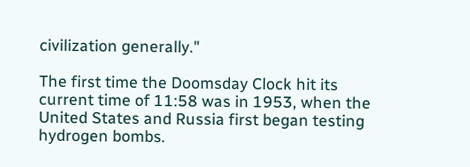civilization generally."

The first time the Doomsday Clock hit its current time of 11:58 was in 1953, when the United States and Russia first began testing hydrogen bombs.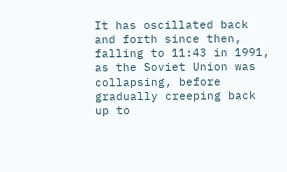It has oscillated back and forth since then, falling to 11:43 in 1991, as the Soviet Union was collapsing, before gradually creeping back up to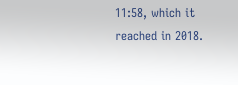11:58, which it reached in 2018.